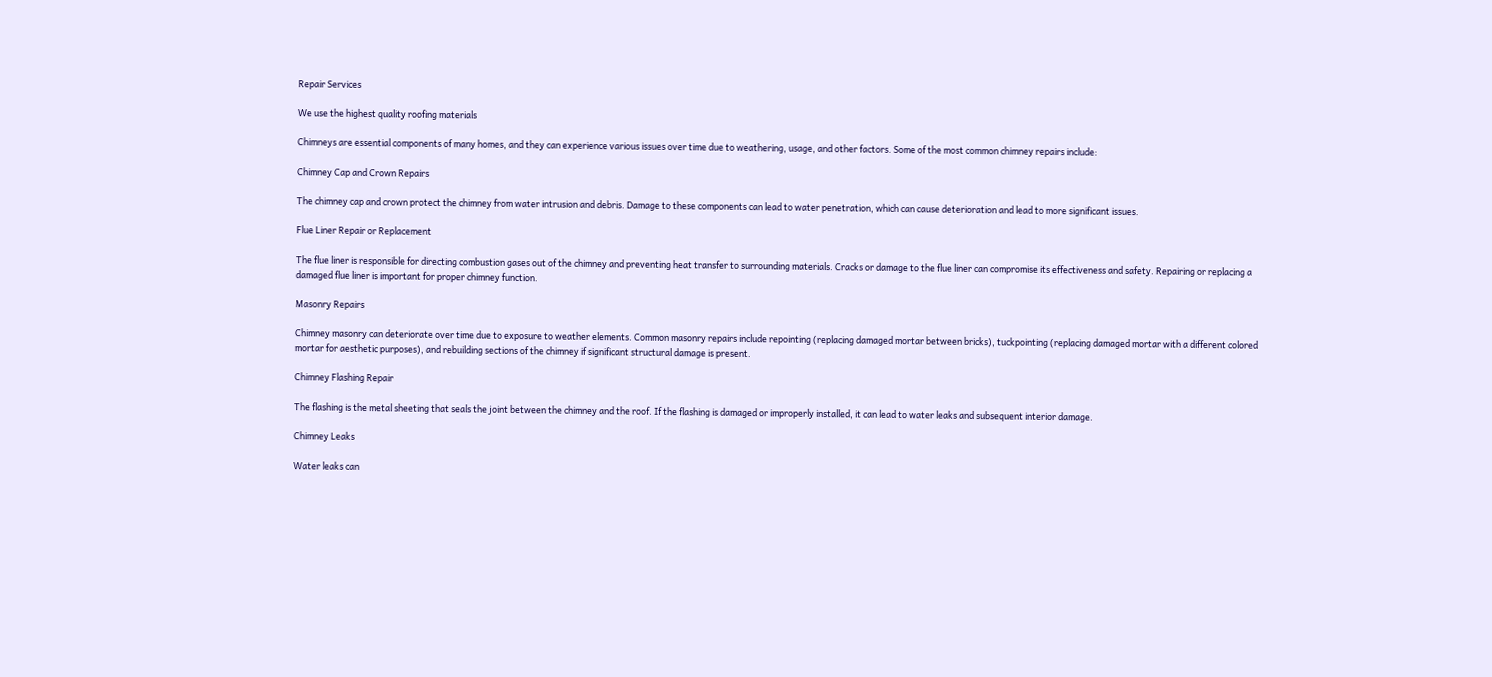Repair Services

We use the highest quality roofing materials

Chimneys are essential components of many homes, and they can experience various issues over time due to weathering, usage, and other factors. Some of the most common chimney repairs include:

Chimney Cap and Crown Repairs

The chimney cap and crown protect the chimney from water intrusion and debris. Damage to these components can lead to water penetration, which can cause deterioration and lead to more significant issues.

Flue Liner Repair or Replacement

The flue liner is responsible for directing combustion gases out of the chimney and preventing heat transfer to surrounding materials. Cracks or damage to the flue liner can compromise its effectiveness and safety. Repairing or replacing a damaged flue liner is important for proper chimney function.

Masonry Repairs

Chimney masonry can deteriorate over time due to exposure to weather elements. Common masonry repairs include repointing (replacing damaged mortar between bricks), tuckpointing (replacing damaged mortar with a different colored mortar for aesthetic purposes), and rebuilding sections of the chimney if significant structural damage is present.

Chimney Flashing Repair

The flashing is the metal sheeting that seals the joint between the chimney and the roof. If the flashing is damaged or improperly installed, it can lead to water leaks and subsequent interior damage.

Chimney Leaks

Water leaks can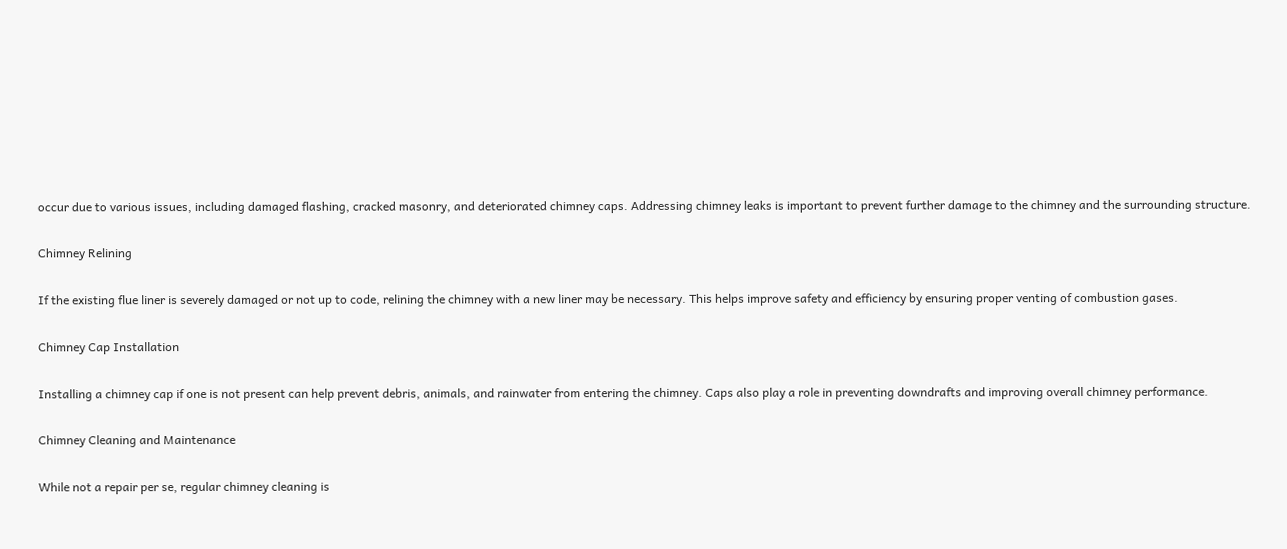occur due to various issues, including damaged flashing, cracked masonry, and deteriorated chimney caps. Addressing chimney leaks is important to prevent further damage to the chimney and the surrounding structure.

Chimney Relining

If the existing flue liner is severely damaged or not up to code, relining the chimney with a new liner may be necessary. This helps improve safety and efficiency by ensuring proper venting of combustion gases.

Chimney Cap Installation

Installing a chimney cap if one is not present can help prevent debris, animals, and rainwater from entering the chimney. Caps also play a role in preventing downdrafts and improving overall chimney performance.

Chimney Cleaning and Maintenance

While not a repair per se, regular chimney cleaning is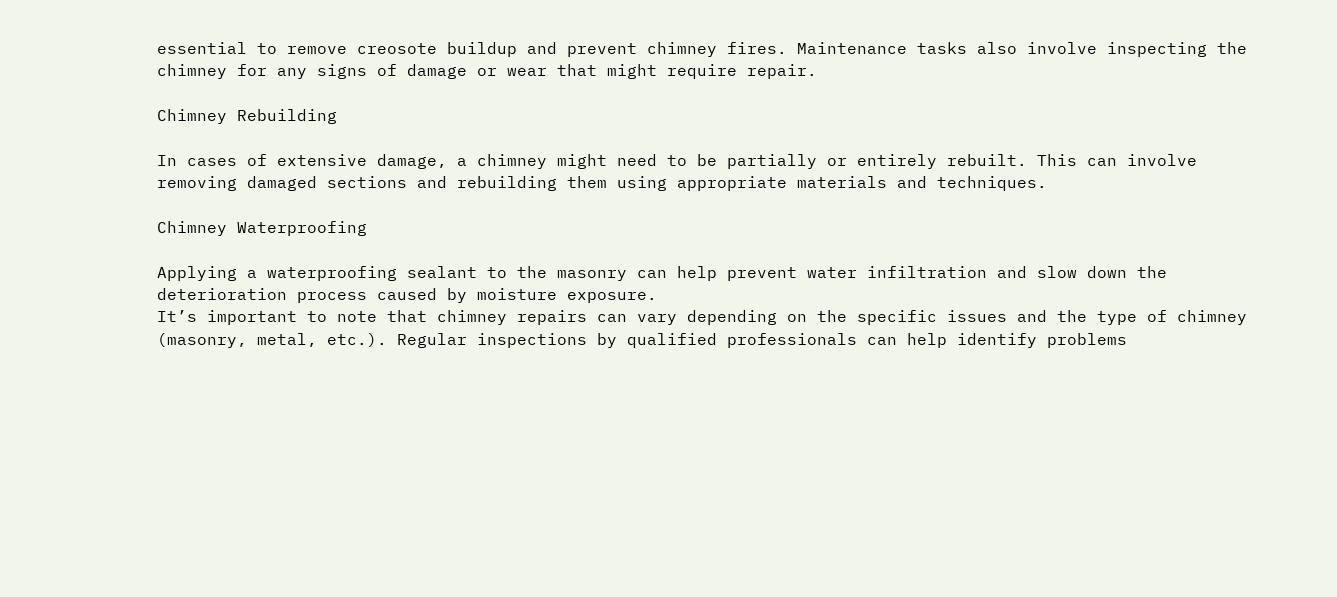essential to remove creosote buildup and prevent chimney fires. Maintenance tasks also involve inspecting the chimney for any signs of damage or wear that might require repair.

Chimney Rebuilding

In cases of extensive damage, a chimney might need to be partially or entirely rebuilt. This can involve removing damaged sections and rebuilding them using appropriate materials and techniques.

Chimney Waterproofing

Applying a waterproofing sealant to the masonry can help prevent water infiltration and slow down the deterioration process caused by moisture exposure.
It’s important to note that chimney repairs can vary depending on the specific issues and the type of chimney (masonry, metal, etc.). Regular inspections by qualified professionals can help identify problems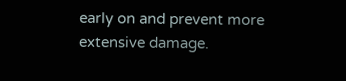early on and prevent more extensive damage.